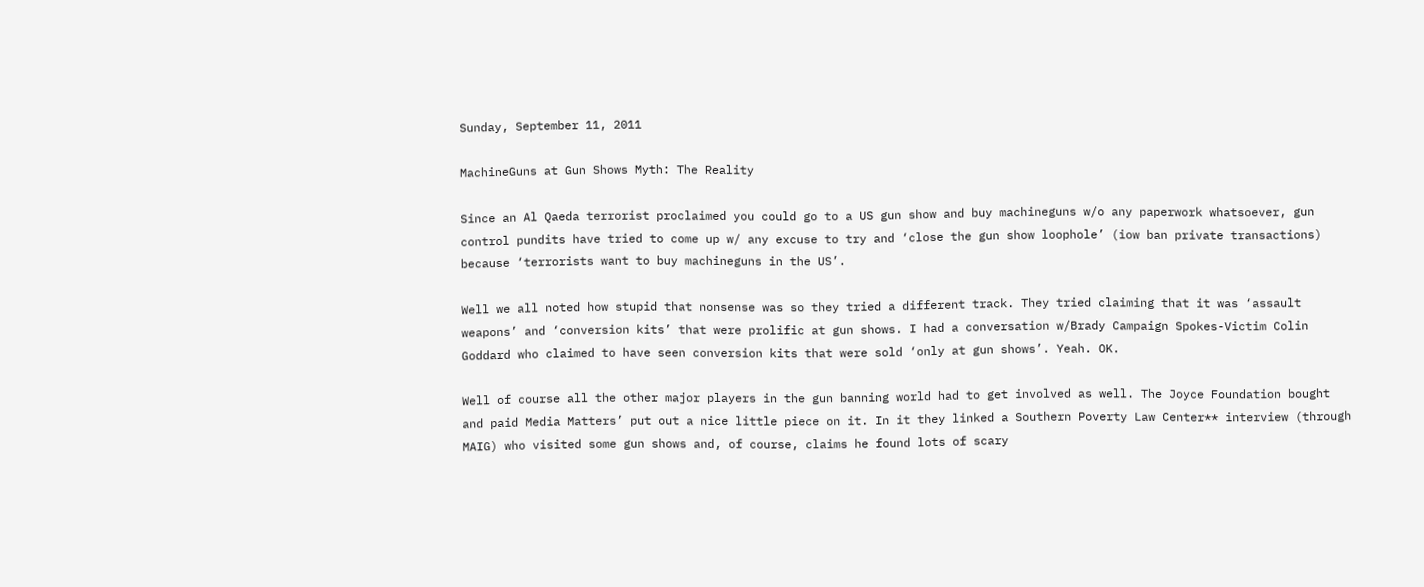Sunday, September 11, 2011

MachineGuns at Gun Shows Myth: The Reality

Since an Al Qaeda terrorist proclaimed you could go to a US gun show and buy machineguns w/o any paperwork whatsoever, gun control pundits have tried to come up w/ any excuse to try and ‘close the gun show loophole’ (iow ban private transactions) because ‘terrorists want to buy machineguns in the US’.

Well we all noted how stupid that nonsense was so they tried a different track. They tried claiming that it was ‘assault weapons’ and ‘conversion kits’ that were prolific at gun shows. I had a conversation w/Brady Campaign Spokes-Victim Colin Goddard who claimed to have seen conversion kits that were sold ‘only at gun shows’. Yeah. OK.

Well of course all the other major players in the gun banning world had to get involved as well. The Joyce Foundation bought and paid Media Matters’ put out a nice little piece on it. In it they linked a Southern Poverty Law Center** interview (through MAIG) who visited some gun shows and, of course, claims he found lots of scary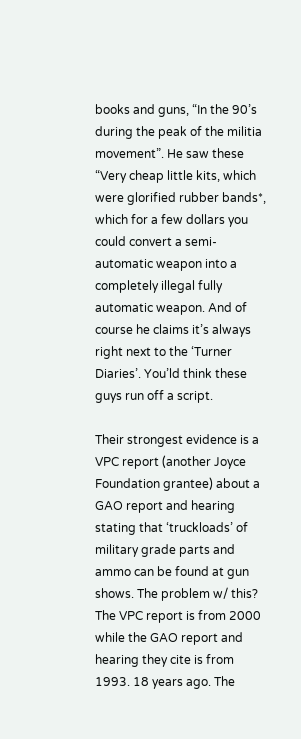books and guns, “In the 90’s during the peak of the militia movement”. He saw these “Very cheap little kits, which were glorified rubber bands*, which for a few dollars you could convert a semi-automatic weapon into a completely illegal fully automatic weapon. And of course he claims it’s always right next to the ‘Turner Diaries’. You’ld think these guys run off a script.

Their strongest evidence is a VPC report (another Joyce Foundation grantee) about a GAO report and hearing stating that ‘truckloads’ of military grade parts and ammo can be found at gun shows. The problem w/ this? The VPC report is from 2000 while the GAO report and hearing they cite is from 1993. 18 years ago. The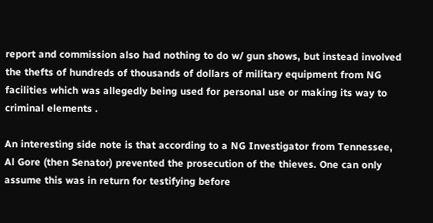report and commission also had nothing to do w/ gun shows, but instead involved the thefts of hundreds of thousands of dollars of military equipment from NG facilities which was allegedly being used for personal use or making its way to criminal elements .

An interesting side note is that according to a NG Investigator from Tennessee, Al Gore (then Senator) prevented the prosecution of the thieves. One can only assume this was in return for testifying before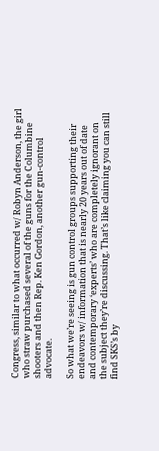Congress, similar to what occurred w/ Robyn Anderson, the girl who straw purchased several of the guns for the Columbine shooters and then Rep. Ken Gordon, another gun-control advocate.

So what we’re seeing is gun control groups supporting their endeavors w/ information that is nearly 20 years out of date and contemporary ‘experts’ who are completely ignorant on the subject they’re discussing. That’s like claiming you can still find SKS’s by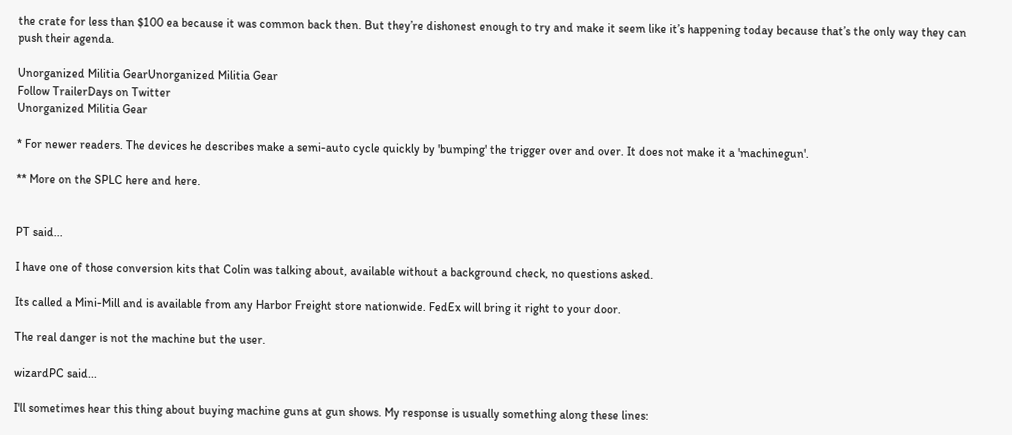the crate for less than $100 ea because it was common back then. But they’re dishonest enough to try and make it seem like it’s happening today because that’s the only way they can push their agenda.

Unorganized Militia GearUnorganized Militia Gear
Follow TrailerDays on Twitter
Unorganized Militia Gear

* For newer readers. The devices he describes make a semi-auto cycle quickly by 'bumping' the trigger over and over. It does not make it a 'machinegun'.

** More on the SPLC here and here.


PT said...

I have one of those conversion kits that Colin was talking about, available without a background check, no questions asked.

Its called a Mini-Mill and is available from any Harbor Freight store nationwide. FedEx will bring it right to your door.

The real danger is not the machine but the user.

wizardPC said...

I'll sometimes hear this thing about buying machine guns at gun shows. My response is usually something along these lines: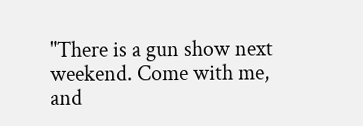"There is a gun show next weekend. Come with me, and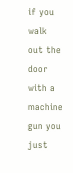if you walk out the door with a machine gun you just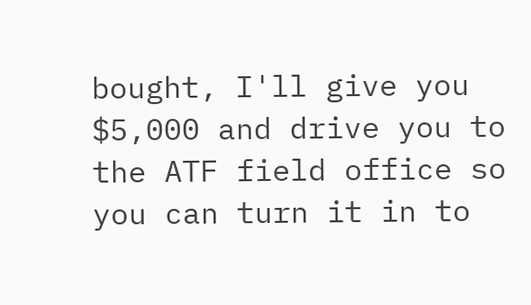bought, I'll give you $5,000 and drive you to the ATF field office so you can turn it in to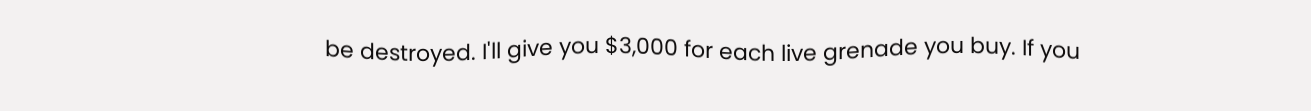be destroyed. I'll give you $3,000 for each live grenade you buy. If you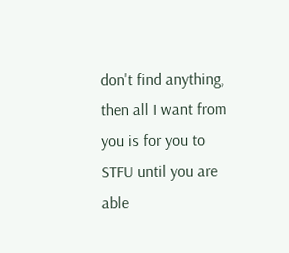don't find anything, then all I want from you is for you to STFU until you are able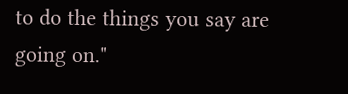to do the things you say are going on."